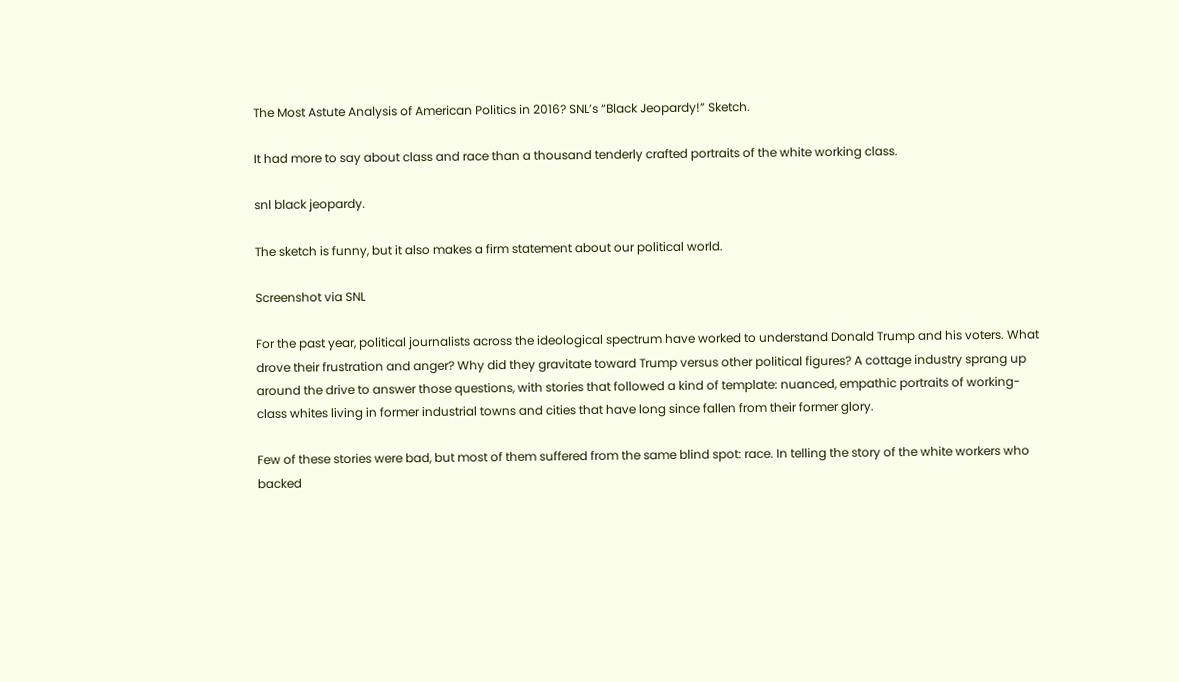The Most Astute Analysis of American Politics in 2016? SNL’s “Black Jeopardy!” Sketch.

It had more to say about class and race than a thousand tenderly crafted portraits of the white working class.

snl black jeopardy.

The sketch is funny, but it also makes a firm statement about our political world.

Screenshot via SNL

For the past year, political journalists across the ideological spectrum have worked to understand Donald Trump and his voters. What drove their frustration and anger? Why did they gravitate toward Trump versus other political figures? A cottage industry sprang up around the drive to answer those questions, with stories that followed a kind of template: nuanced, empathic portraits of working-class whites living in former industrial towns and cities that have long since fallen from their former glory.

Few of these stories were bad, but most of them suffered from the same blind spot: race. In telling the story of the white workers who backed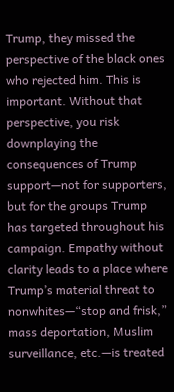Trump, they missed the perspective of the black ones who rejected him. This is important. Without that perspective, you risk downplaying the consequences of Trump support—not for supporters, but for the groups Trump has targeted throughout his campaign. Empathy without clarity leads to a place where Trump’s material threat to nonwhites—“stop and frisk,” mass deportation, Muslim surveillance, etc.—is treated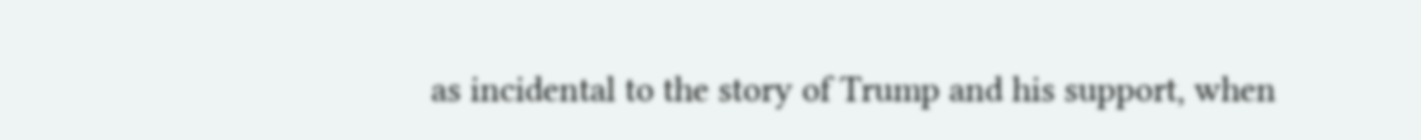as incidental to the story of Trump and his support, when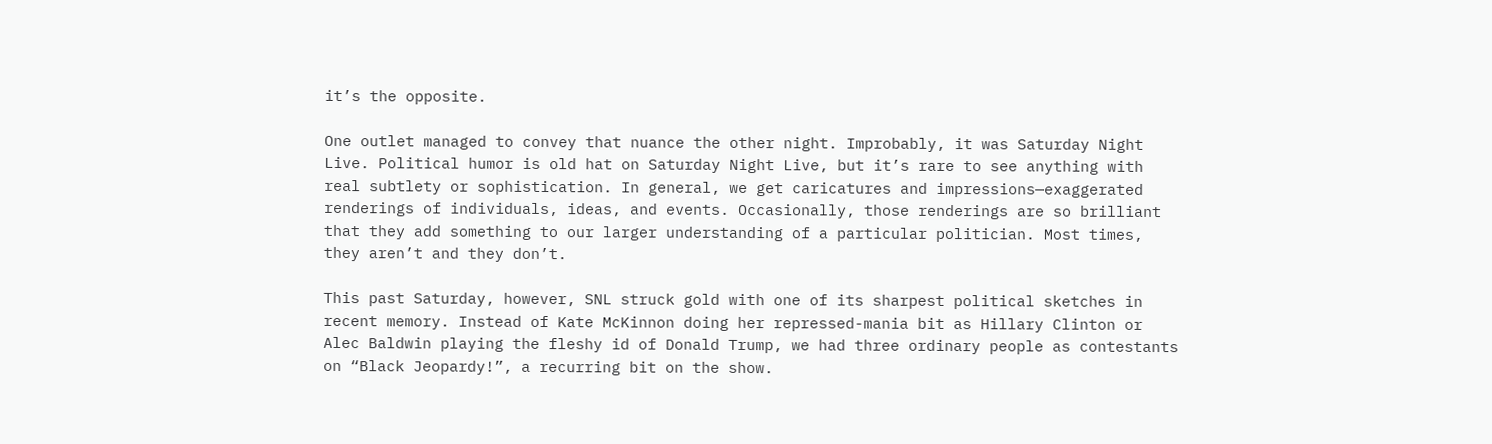it’s the opposite.

One outlet managed to convey that nuance the other night. Improbably, it was Saturday Night Live. Political humor is old hat on Saturday Night Live, but it’s rare to see anything with real subtlety or sophistication. In general, we get caricatures and impressions—exaggerated renderings of individuals, ideas, and events. Occasionally, those renderings are so brilliant that they add something to our larger understanding of a particular politician. Most times, they aren’t and they don’t.

This past Saturday, however, SNL struck gold with one of its sharpest political sketches in recent memory. Instead of Kate McKinnon doing her repressed-mania bit as Hillary Clinton or Alec Baldwin playing the fleshy id of Donald Trump, we had three ordinary people as contestants on “Black Jeopardy!”, a recurring bit on the show.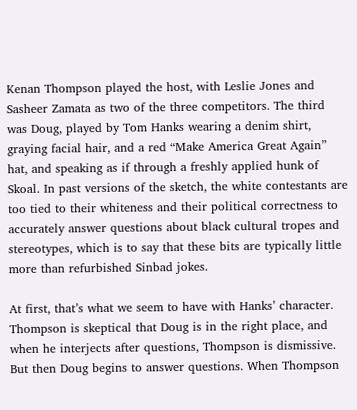Kenan Thompson played the host, with Leslie Jones and Sasheer Zamata as two of the three competitors. The third was Doug, played by Tom Hanks wearing a denim shirt, graying facial hair, and a red “Make America Great Again” hat, and speaking as if through a freshly applied hunk of Skoal. In past versions of the sketch, the white contestants are too tied to their whiteness and their political correctness to accurately answer questions about black cultural tropes and stereotypes, which is to say that these bits are typically little more than refurbished Sinbad jokes.

At first, that’s what we seem to have with Hanks’ character. Thompson is skeptical that Doug is in the right place, and when he interjects after questions, Thompson is dismissive. But then Doug begins to answer questions. When Thompson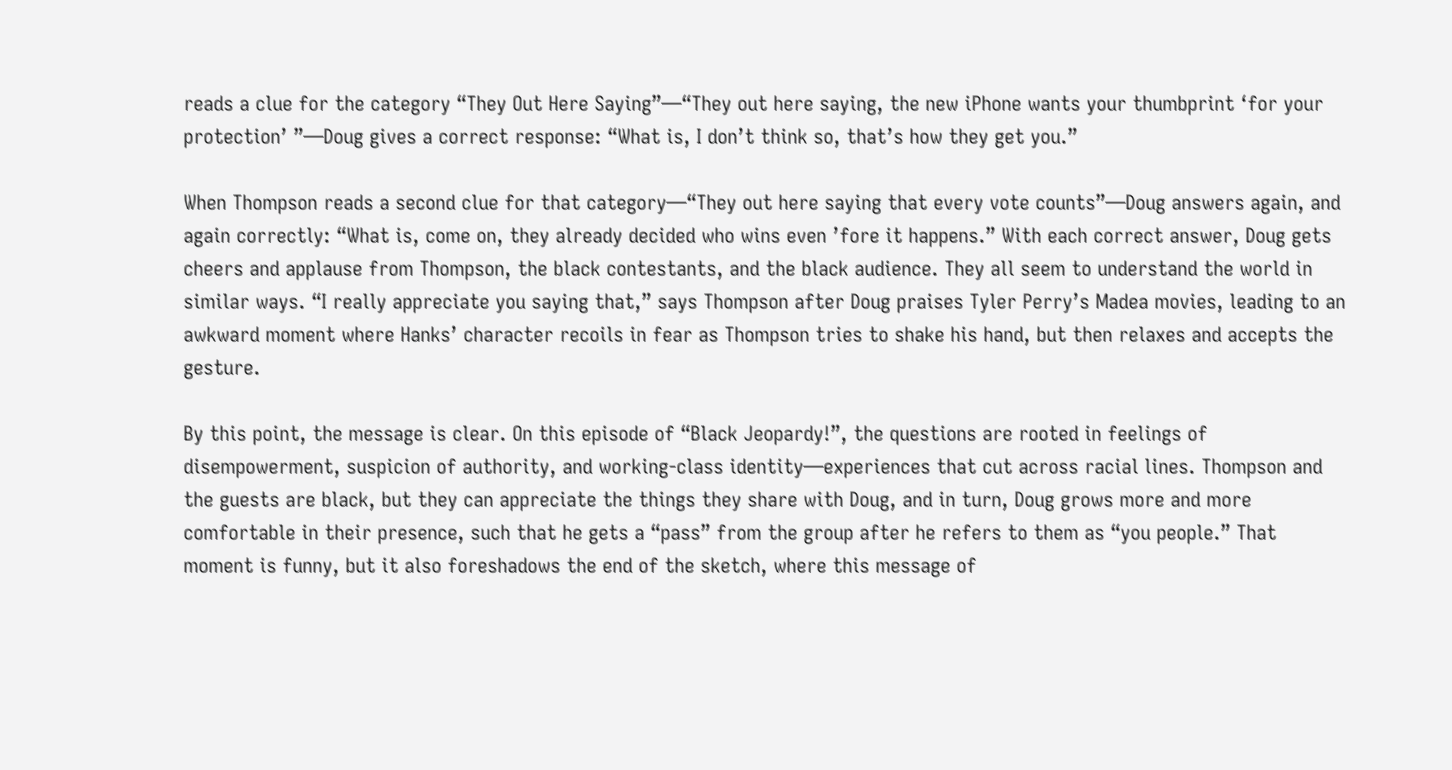reads a clue for the category “They Out Here Saying”—“They out here saying, the new iPhone wants your thumbprint ‘for your protection’ ”—Doug gives a correct response: “What is, I don’t think so, that’s how they get you.”

When Thompson reads a second clue for that category—“They out here saying that every vote counts”—Doug answers again, and again correctly: “What is, come on, they already decided who wins even ’fore it happens.” With each correct answer, Doug gets cheers and applause from Thompson, the black contestants, and the black audience. They all seem to understand the world in similar ways. “I really appreciate you saying that,” says Thompson after Doug praises Tyler Perry’s Madea movies, leading to an awkward moment where Hanks’ character recoils in fear as Thompson tries to shake his hand, but then relaxes and accepts the gesture.

By this point, the message is clear. On this episode of “Black Jeopardy!”, the questions are rooted in feelings of disempowerment, suspicion of authority, and working-class identity—experiences that cut across racial lines. Thompson and the guests are black, but they can appreciate the things they share with Doug, and in turn, Doug grows more and more comfortable in their presence, such that he gets a “pass” from the group after he refers to them as “you people.” That moment is funny, but it also foreshadows the end of the sketch, where this message of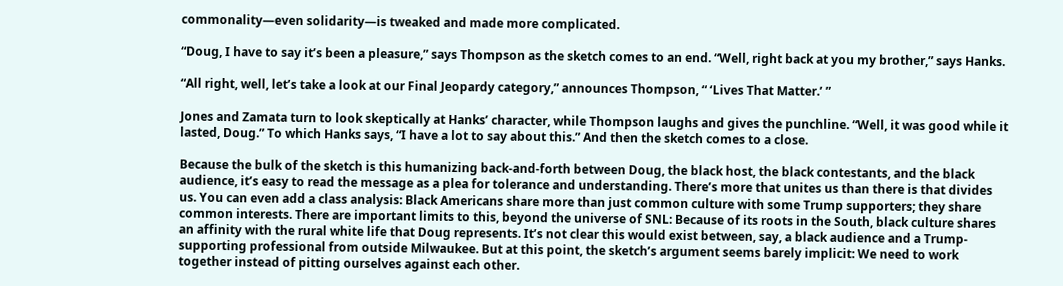commonality—even solidarity—is tweaked and made more complicated.

“Doug, I have to say it’s been a pleasure,” says Thompson as the sketch comes to an end. “Well, right back at you my brother,” says Hanks.

“All right, well, let’s take a look at our Final Jeopardy category,” announces Thompson, “ ‘Lives That Matter.’ ”

Jones and Zamata turn to look skeptically at Hanks’ character, while Thompson laughs and gives the punchline. “Well, it was good while it lasted, Doug.” To which Hanks says, “I have a lot to say about this.” And then the sketch comes to a close.

Because the bulk of the sketch is this humanizing back-and-forth between Doug, the black host, the black contestants, and the black audience, it’s easy to read the message as a plea for tolerance and understanding. There’s more that unites us than there is that divides us. You can even add a class analysis: Black Americans share more than just common culture with some Trump supporters; they share common interests. There are important limits to this, beyond the universe of SNL: Because of its roots in the South, black culture shares an affinity with the rural white life that Doug represents. It’s not clear this would exist between, say, a black audience and a Trump-supporting professional from outside Milwaukee. But at this point, the sketch’s argument seems barely implicit: We need to work together instead of pitting ourselves against each other.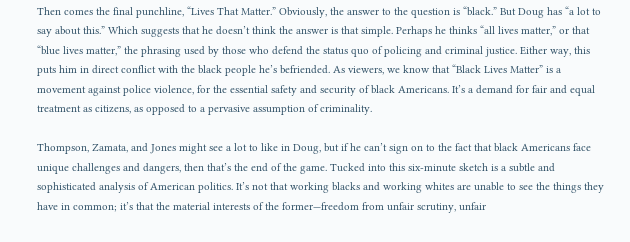Then comes the final punchline, “Lives That Matter.” Obviously, the answer to the question is “black.” But Doug has “a lot to say about this.” Which suggests that he doesn’t think the answer is that simple. Perhaps he thinks “all lives matter,” or that “blue lives matter,” the phrasing used by those who defend the status quo of policing and criminal justice. Either way, this puts him in direct conflict with the black people he’s befriended. As viewers, we know that “Black Lives Matter” is a movement against police violence, for the essential safety and security of black Americans. It’s a demand for fair and equal treatment as citizens, as opposed to a pervasive assumption of criminality.

Thompson, Zamata, and Jones might see a lot to like in Doug, but if he can’t sign on to the fact that black Americans face unique challenges and dangers, then that’s the end of the game. Tucked into this six-minute sketch is a subtle and sophisticated analysis of American politics. It’s not that working blacks and working whites are unable to see the things they have in common; it’s that the material interests of the former—freedom from unfair scrutiny, unfair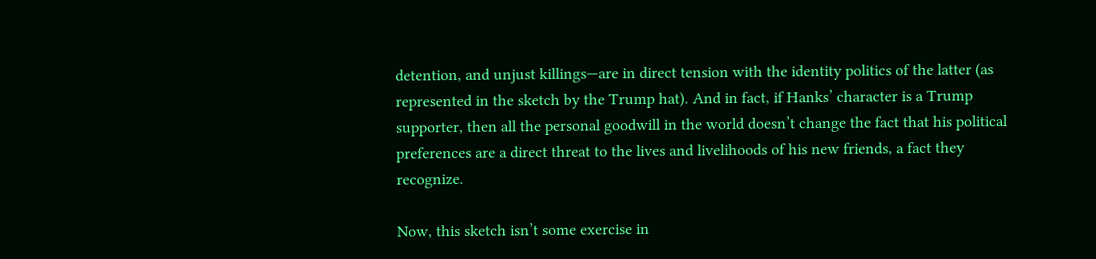detention, and unjust killings—are in direct tension with the identity politics of the latter (as represented in the sketch by the Trump hat). And in fact, if Hanks’ character is a Trump supporter, then all the personal goodwill in the world doesn’t change the fact that his political preferences are a direct threat to the lives and livelihoods of his new friends, a fact they recognize.

Now, this sketch isn’t some exercise in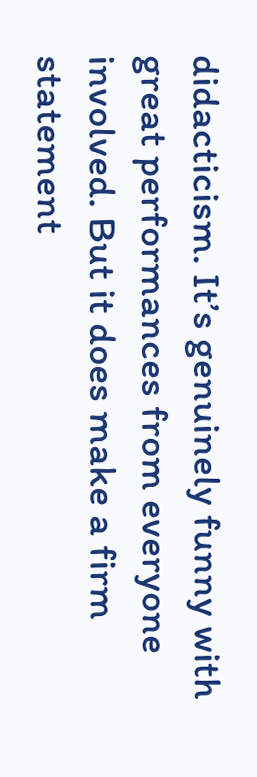didacticism. It’s genuinely funny with great performances from everyone involved. But it does make a firm statement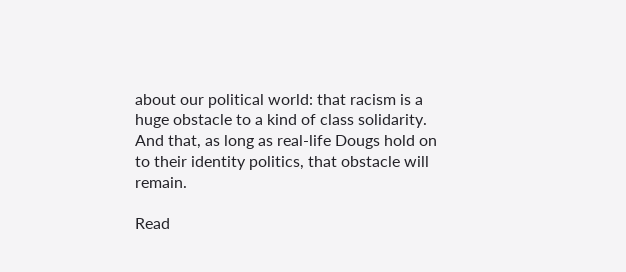about our political world: that racism is a huge obstacle to a kind of class solidarity. And that, as long as real-life Dougs hold on to their identity politics, that obstacle will remain.

Read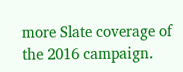more Slate coverage of the 2016 campaign.